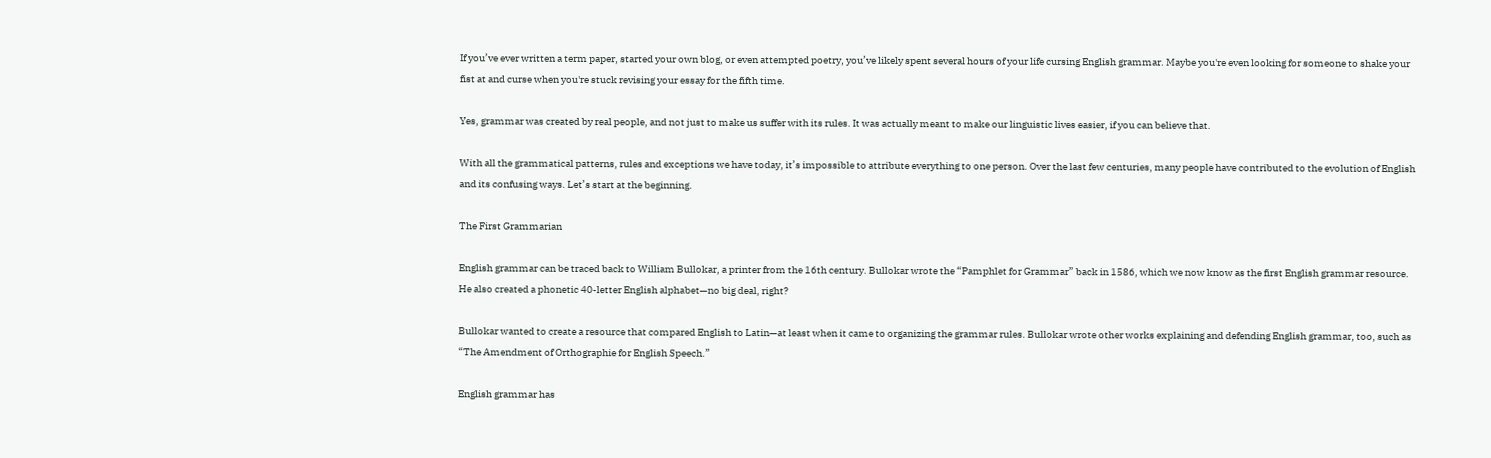If you’ve ever written a term paper, started your own blog, or even attempted poetry, you’ve likely spent several hours of your life cursing English grammar. Maybe you're even looking for someone to shake your fist at and curse when you're stuck revising your essay for the fifth time.

Yes, grammar was created by real people, and not just to make us suffer with its rules. It was actually meant to make our linguistic lives easier, if you can believe that.

With all the grammatical patterns, rules and exceptions we have today, it’s impossible to attribute everything to one person. Over the last few centuries, many people have contributed to the evolution of English and its confusing ways. Let’s start at the beginning.

The First Grammarian

English grammar can be traced back to William Bullokar, a printer from the 16th century. Bullokar wrote the “Pamphlet for Grammar” back in 1586, which we now know as the first English grammar resource. He also created a phonetic 40-letter English alphabet—no big deal, right?

Bullokar wanted to create a resource that compared English to Latin—at least when it came to organizing the grammar rules. Bullokar wrote other works explaining and defending English grammar, too, such as “The Amendment of Orthographie for English Speech.”

English grammar has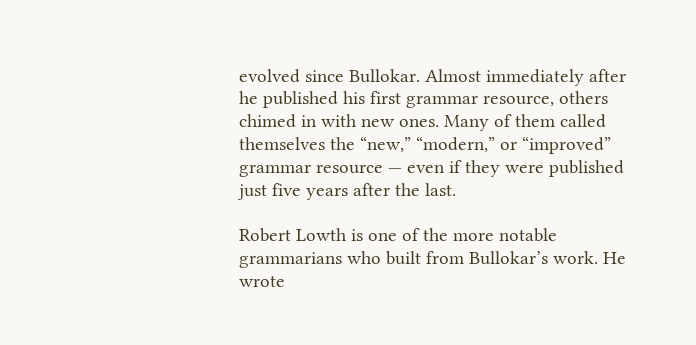evolved since Bullokar. Almost immediately after he published his first grammar resource, others chimed in with new ones. Many of them called themselves the “new,” “modern,” or “improved” grammar resource — even if they were published just five years after the last.

Robert Lowth is one of the more notable grammarians who built from Bullokar’s work. He wrote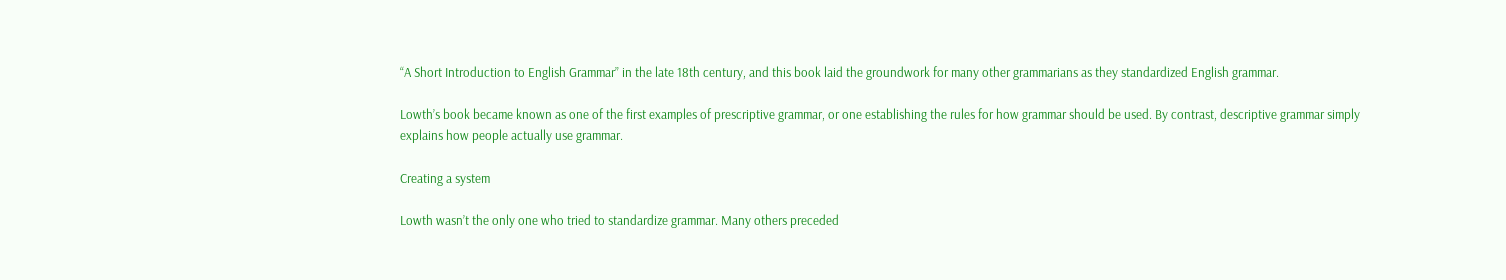“A Short Introduction to English Grammar” in the late 18th century, and this book laid the groundwork for many other grammarians as they standardized English grammar.

Lowth’s book became known as one of the first examples of prescriptive grammar, or one establishing the rules for how grammar should be used. By contrast, descriptive grammar simply explains how people actually use grammar.

Creating a system

Lowth wasn’t the only one who tried to standardize grammar. Many others preceded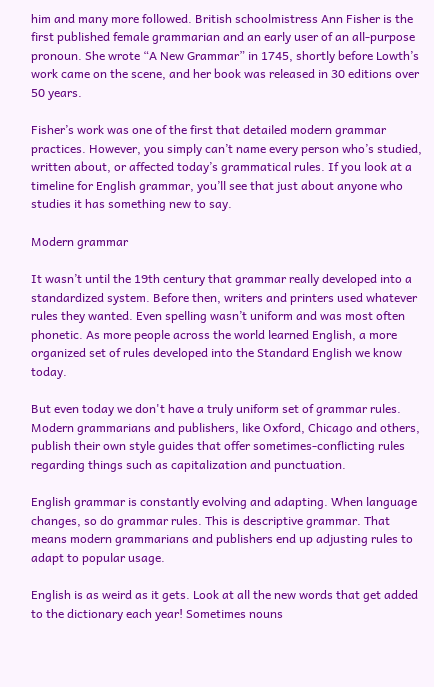him and many more followed. British schoolmistress Ann Fisher is the first published female grammarian and an early user of an all-purpose pronoun. She wrote “A New Grammar” in 1745, shortly before Lowth’s work came on the scene, and her book was released in 30 editions over 50 years.

Fisher’s work was one of the first that detailed modern grammar practices. However, you simply can’t name every person who’s studied, written about, or affected today’s grammatical rules. If you look at a timeline for English grammar, you’ll see that just about anyone who studies it has something new to say.

Modern grammar

It wasn’t until the 19th century that grammar really developed into a standardized system. Before then, writers and printers used whatever rules they wanted. Even spelling wasn’t uniform and was most often phonetic. As more people across the world learned English, a more organized set of rules developed into the Standard English we know today.

But even today we don't have a truly uniform set of grammar rules. Modern grammarians and publishers, like Oxford, Chicago and others, publish their own style guides that offer sometimes-conflicting rules regarding things such as capitalization and punctuation.

English grammar is constantly evolving and adapting. When language changes, so do grammar rules. This is descriptive grammar. That means modern grammarians and publishers end up adjusting rules to adapt to popular usage.

English is as weird as it gets. Look at all the new words that get added to the dictionary each year! Sometimes nouns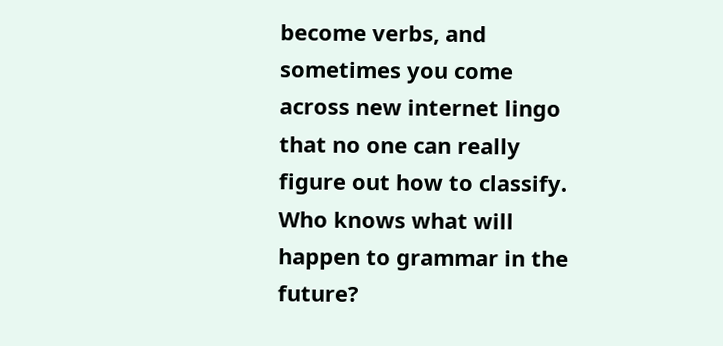become verbs, and sometimes you come across new internet lingo that no one can really figure out how to classify. Who knows what will happen to grammar in the future?